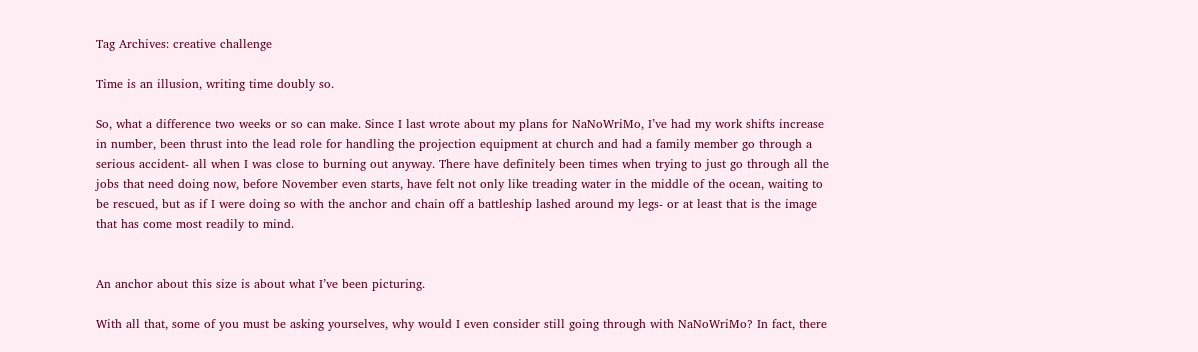Tag Archives: creative challenge

Time is an illusion, writing time doubly so.

So, what a difference two weeks or so can make. Since I last wrote about my plans for NaNoWriMo, I’ve had my work shifts increase in number, been thrust into the lead role for handling the projection equipment at church and had a family member go through a serious accident- all when I was close to burning out anyway. There have definitely been times when trying to just go through all the jobs that need doing now, before November even starts, have felt not only like treading water in the middle of the ocean, waiting to be rescued, but as if I were doing so with the anchor and chain off a battleship lashed around my legs- or at least that is the image that has come most readily to mind.


An anchor about this size is about what I’ve been picturing.

With all that, some of you must be asking yourselves, why would I even consider still going through with NaNoWriMo? In fact, there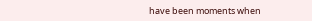have been moments when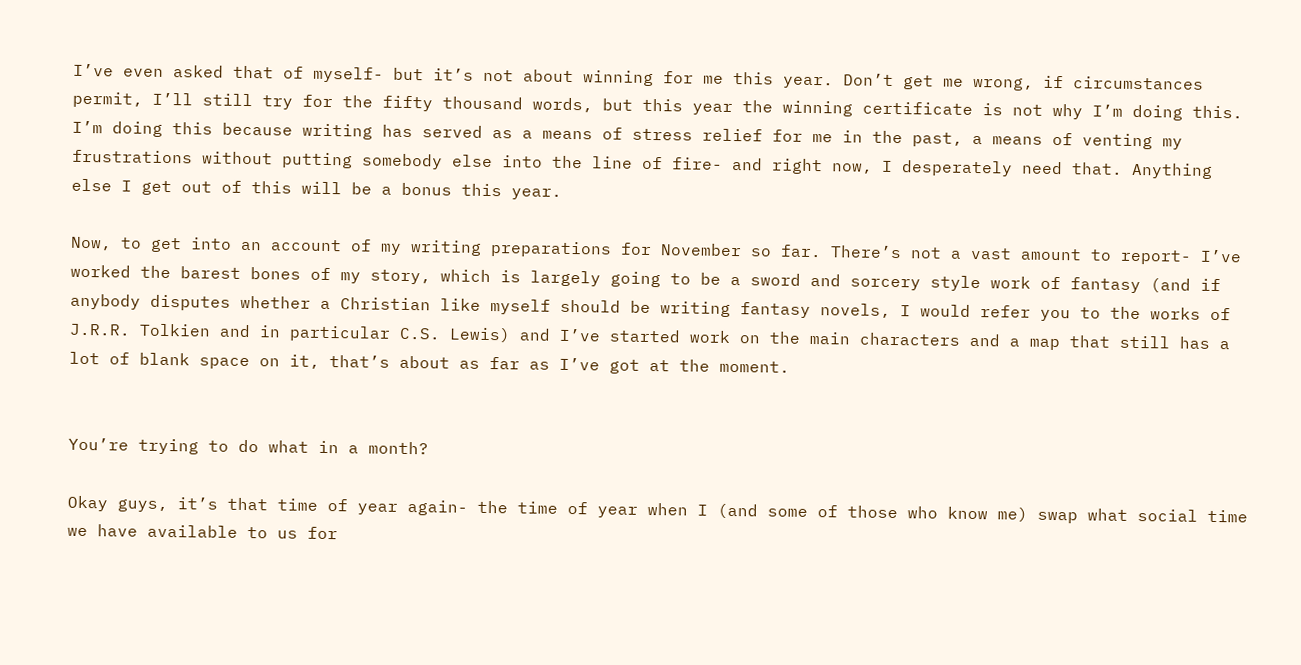I’ve even asked that of myself- but it’s not about winning for me this year. Don’t get me wrong, if circumstances permit, I’ll still try for the fifty thousand words, but this year the winning certificate is not why I’m doing this. I’m doing this because writing has served as a means of stress relief for me in the past, a means of venting my frustrations without putting somebody else into the line of fire- and right now, I desperately need that. Anything else I get out of this will be a bonus this year.

Now, to get into an account of my writing preparations for November so far. There’s not a vast amount to report- I’ve worked the barest bones of my story, which is largely going to be a sword and sorcery style work of fantasy (and if anybody disputes whether a Christian like myself should be writing fantasy novels, I would refer you to the works of J.R.R. Tolkien and in particular C.S. Lewis) and I’ve started work on the main characters and a map that still has a lot of blank space on it, that’s about as far as I’ve got at the moment.


You’re trying to do what in a month?

Okay guys, it’s that time of year again- the time of year when I (and some of those who know me) swap what social time we have available to us for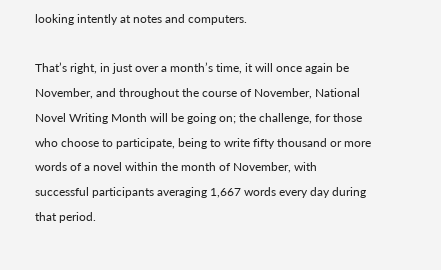looking intently at notes and computers.

That’s right, in just over a month’s time, it will once again be November, and throughout the course of November, National Novel Writing Month will be going on; the challenge, for those who choose to participate, being to write fifty thousand or more words of a novel within the month of November, with successful participants averaging 1,667 words every day during that period.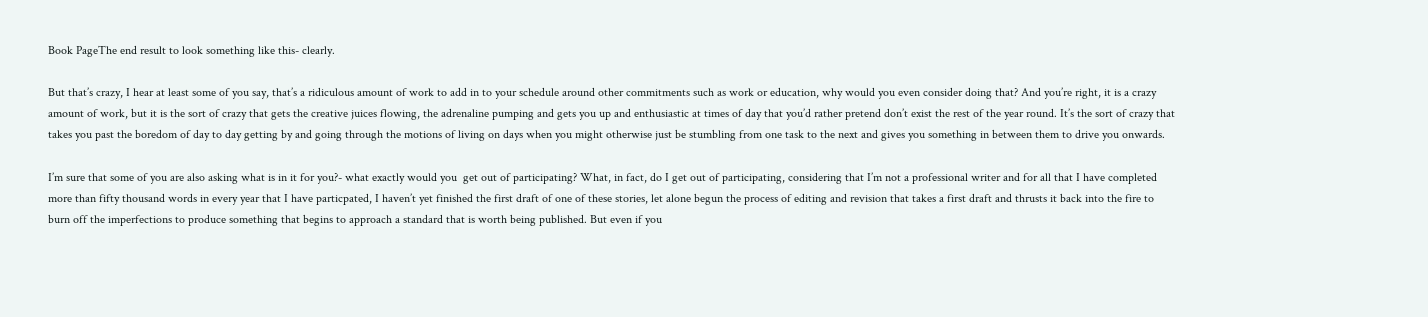Book PageThe end result to look something like this- clearly.

But that’s crazy, I hear at least some of you say, that’s a ridiculous amount of work to add in to your schedule around other commitments such as work or education, why would you even consider doing that? And you’re right, it is a crazy amount of work, but it is the sort of crazy that gets the creative juices flowing, the adrenaline pumping and gets you up and enthusiastic at times of day that you’d rather pretend don’t exist the rest of the year round. It’s the sort of crazy that takes you past the boredom of day to day getting by and going through the motions of living on days when you might otherwise just be stumbling from one task to the next and gives you something in between them to drive you onwards.

I’m sure that some of you are also asking what is in it for you?- what exactly would you  get out of participating? What, in fact, do I get out of participating, considering that I’m not a professional writer and for all that I have completed more than fifty thousand words in every year that I have particpated, I haven’t yet finished the first draft of one of these stories, let alone begun the process of editing and revision that takes a first draft and thrusts it back into the fire to burn off the imperfections to produce something that begins to approach a standard that is worth being published. But even if you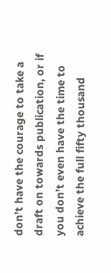don’t have the courage to take a draft on towards publication, or if you don’t even have the time to achieve the full fifty thousand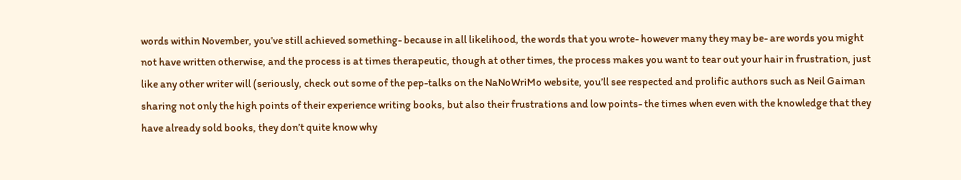words within November, you’ve still achieved something- because in all likelihood, the words that you wrote- however many they may be- are words you might not have written otherwise, and the process is at times therapeutic, though at other times, the process makes you want to tear out your hair in frustration, just like any other writer will (seriously, check out some of the pep-talks on the NaNoWriMo website, you’ll see respected and prolific authors such as Neil Gaiman sharing not only the high points of their experience writing books, but also their frustrations and low points- the times when even with the knowledge that they have already sold books, they don’t quite know why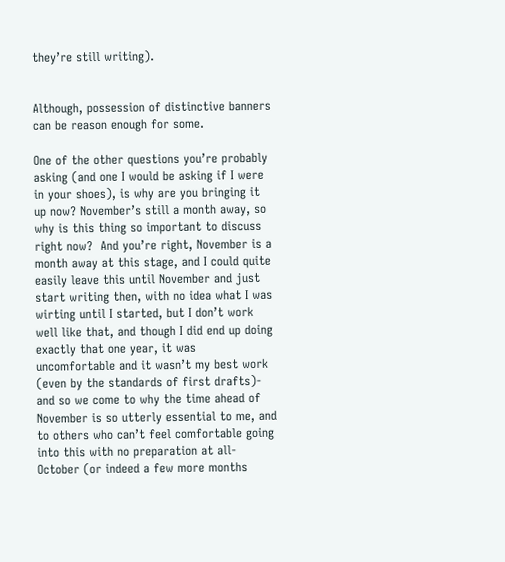they’re still writing).


Although, possession of distinctive banners can be reason enough for some.

One of the other questions you’re probably asking (and one I would be asking if I were in your shoes), is why are you bringing it up now? November’s still a month away, so why is this thing so important to discuss right now?  And you’re right, November is a month away at this stage, and I could quite easily leave this until November and just start writing then, with no idea what I was wirting until I started, but I don’t work well like that, and though I did end up doing exactly that one year, it was uncomfortable and it wasn’t my best work (even by the standards of first drafts)- and so we come to why the time ahead of November is so utterly essential to me, and to others who can’t feel comfortable going into this with no preparation at all- October (or indeed a few more months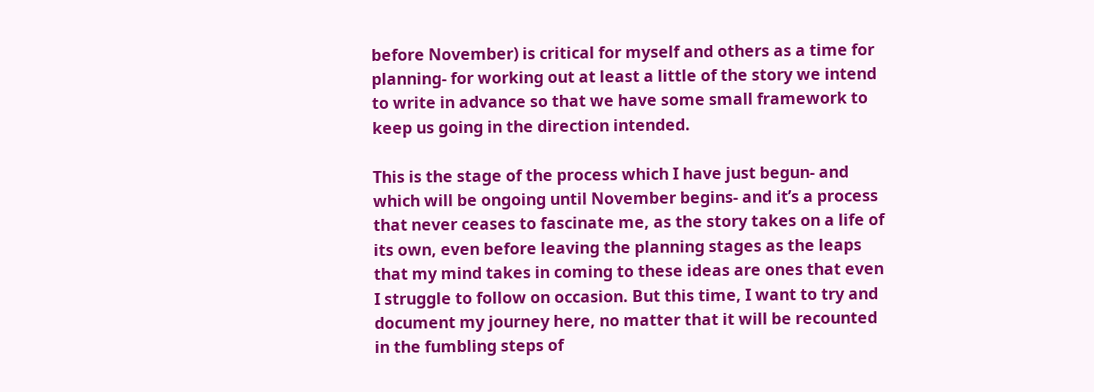before November) is critical for myself and others as a time for planning- for working out at least a little of the story we intend to write in advance so that we have some small framework to keep us going in the direction intended.

This is the stage of the process which I have just begun- and which will be ongoing until November begins- and it’s a process that never ceases to fascinate me, as the story takes on a life of its own, even before leaving the planning stages as the leaps that my mind takes in coming to these ideas are ones that even I struggle to follow on occasion. But this time, I want to try and document my journey here, no matter that it will be recounted in the fumbling steps of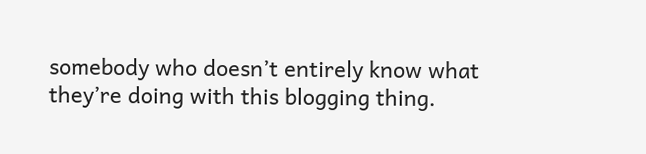somebody who doesn’t entirely know what they’re doing with this blogging thing.